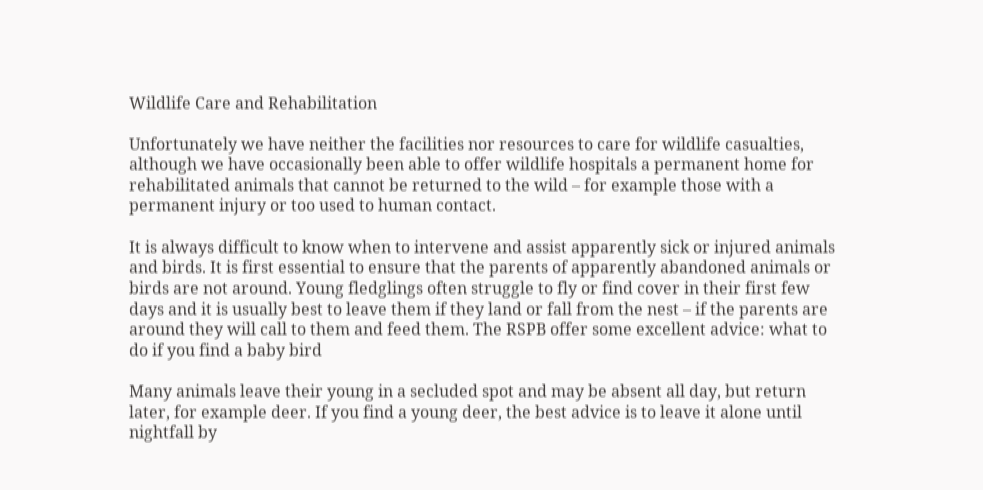Wildlife Care and Rehabilitation

Unfortunately we have neither the facilities nor resources to care for wildlife casualties, although we have occasionally been able to offer wildlife hospitals a permanent home for rehabilitated animals that cannot be returned to the wild – for example those with a permanent injury or too used to human contact.

It is always difficult to know when to intervene and assist apparently sick or injured animals and birds. It is first essential to ensure that the parents of apparently abandoned animals or birds are not around. Young fledglings often struggle to fly or find cover in their first few days and it is usually best to leave them if they land or fall from the nest – if the parents are around they will call to them and feed them. The RSPB offer some excellent advice: what to do if you find a baby bird

Many animals leave their young in a secluded spot and may be absent all day, but return later, for example deer. If you find a young deer, the best advice is to leave it alone until nightfall by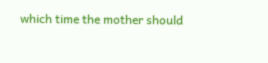which time the mother should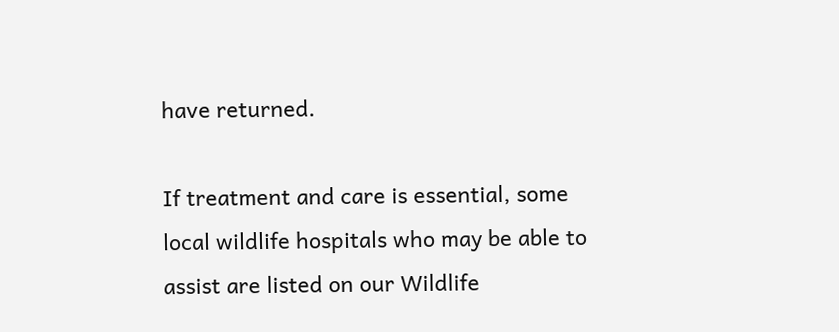have returned.

If treatment and care is essential, some local wildlife hospitals who may be able to assist are listed on our Wildlife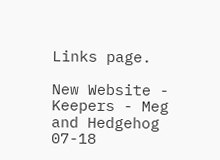Links page.

New Website - Keepers - Meg and Hedgehog 07-18